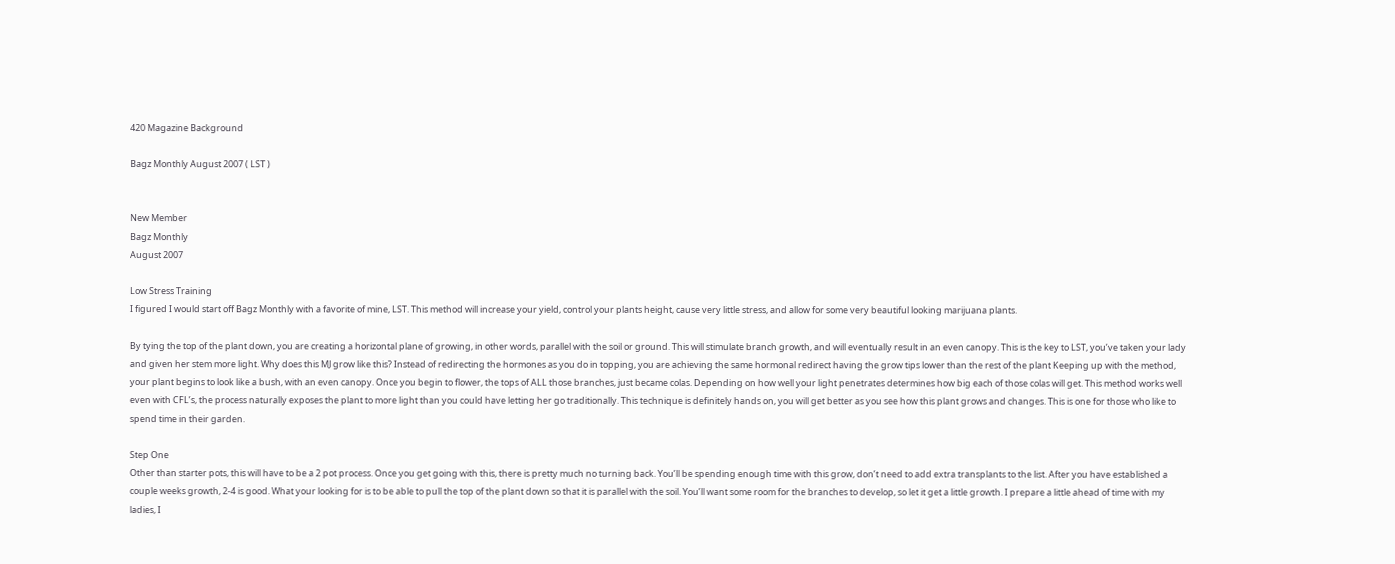420 Magazine Background

Bagz Monthly August 2007 ( LST )


New Member
Bagz Monthly
August 2007

Low Stress Training
I figured I would start off Bagz Monthly with a favorite of mine, LST. This method will increase your yield, control your plants height, cause very little stress, and allow for some very beautiful looking marijuana plants.

By tying the top of the plant down, you are creating a horizontal plane of growing, in other words, parallel with the soil or ground. This will stimulate branch growth, and will eventually result in an even canopy. This is the key to LST, you’ve taken your lady and given her stem more light. Why does this MJ grow like this? Instead of redirecting the hormones as you do in topping, you are achieving the same hormonal redirect having the grow tips lower than the rest of the plant Keeping up with the method, your plant begins to look like a bush, with an even canopy. Once you begin to flower, the tops of ALL those branches, just became colas. Depending on how well your light penetrates determines how big each of those colas will get. This method works well even with CFL’s, the process naturally exposes the plant to more light than you could have letting her go traditionally. This technique is definitely hands on, you will get better as you see how this plant grows and changes. This is one for those who like to spend time in their garden.

Step One
Other than starter pots, this will have to be a 2 pot process. Once you get going with this, there is pretty much no turning back. You’ll be spending enough time with this grow, don’t need to add extra transplants to the list. After you have established a couple weeks growth, 2-4 is good. What your looking for is to be able to pull the top of the plant down so that it is parallel with the soil. You’ll want some room for the branches to develop, so let it get a little growth. I prepare a little ahead of time with my ladies, I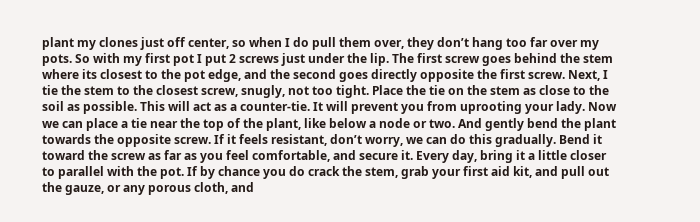plant my clones just off center, so when I do pull them over, they don’t hang too far over my pots. So with my first pot I put 2 screws just under the lip. The first screw goes behind the stem where its closest to the pot edge, and the second goes directly opposite the first screw. Next, I tie the stem to the closest screw, snugly, not too tight. Place the tie on the stem as close to the soil as possible. This will act as a counter-tie. It will prevent you from uprooting your lady. Now we can place a tie near the top of the plant, like below a node or two. And gently bend the plant towards the opposite screw. If it feels resistant, don’t worry, we can do this gradually. Bend it toward the screw as far as you feel comfortable, and secure it. Every day, bring it a little closer to parallel with the pot. If by chance you do crack the stem, grab your first aid kit, and pull out the gauze, or any porous cloth, and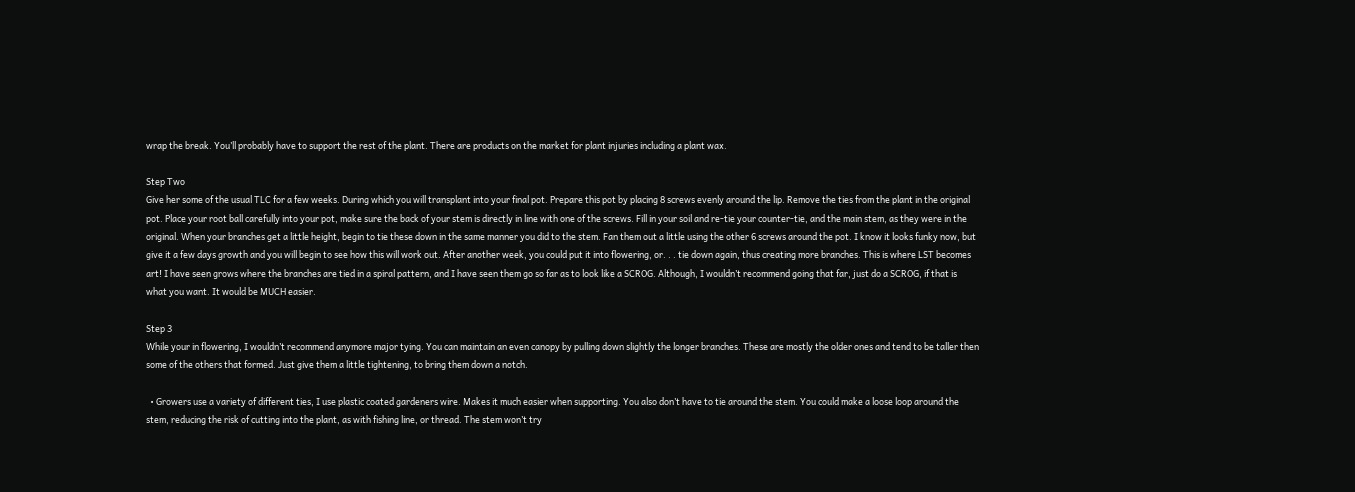wrap the break. You’ll probably have to support the rest of the plant. There are products on the market for plant injuries including a plant wax.

Step Two
Give her some of the usual TLC for a few weeks. During which you will transplant into your final pot. Prepare this pot by placing 8 screws evenly around the lip. Remove the ties from the plant in the original pot. Place your root ball carefully into your pot, make sure the back of your stem is directly in line with one of the screws. Fill in your soil and re-tie your counter-tie, and the main stem, as they were in the original. When your branches get a little height, begin to tie these down in the same manner you did to the stem. Fan them out a little using the other 6 screws around the pot. I know it looks funky now, but give it a few days growth and you will begin to see how this will work out. After another week, you could put it into flowering, or. . . tie down again, thus creating more branches. This is where LST becomes art! I have seen grows where the branches are tied in a spiral pattern, and I have seen them go so far as to look like a SCROG. Although, I wouldn’t recommend going that far, just do a SCROG, if that is what you want. It would be MUCH easier.

Step 3
While your in flowering, I wouldn’t recommend anymore major tying. You can maintain an even canopy by pulling down slightly the longer branches. These are mostly the older ones and tend to be taller then some of the others that formed. Just give them a little tightening, to bring them down a notch.

  • Growers use a variety of different ties, I use plastic coated gardeners wire. Makes it much easier when supporting. You also don’t have to tie around the stem. You could make a loose loop around the stem, reducing the risk of cutting into the plant, as with fishing line, or thread. The stem won’t try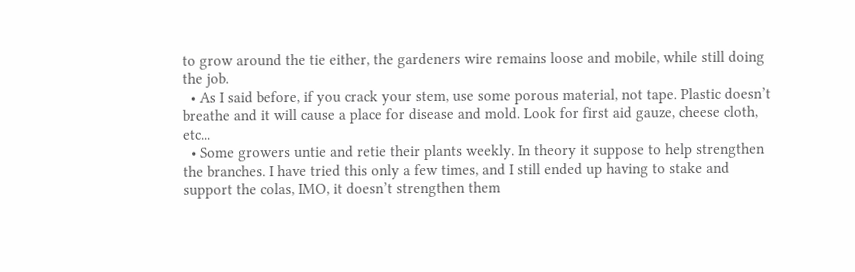to grow around the tie either, the gardeners wire remains loose and mobile, while still doing the job.
  • As I said before, if you crack your stem, use some porous material, not tape. Plastic doesn’t breathe and it will cause a place for disease and mold. Look for first aid gauze, cheese cloth, etc...
  • Some growers untie and retie their plants weekly. In theory it suppose to help strengthen the branches. I have tried this only a few times, and I still ended up having to stake and support the colas, IMO, it doesn’t strengthen them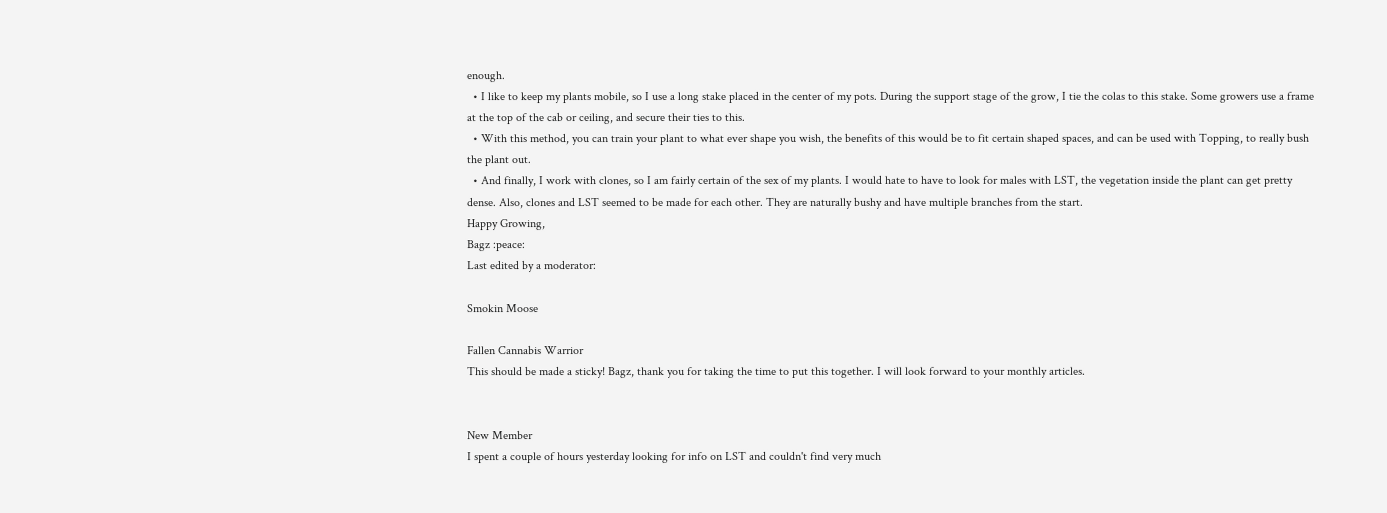enough.
  • I like to keep my plants mobile, so I use a long stake placed in the center of my pots. During the support stage of the grow, I tie the colas to this stake. Some growers use a frame at the top of the cab or ceiling, and secure their ties to this.
  • With this method, you can train your plant to what ever shape you wish, the benefits of this would be to fit certain shaped spaces, and can be used with Topping, to really bush the plant out.
  • And finally, I work with clones, so I am fairly certain of the sex of my plants. I would hate to have to look for males with LST, the vegetation inside the plant can get pretty dense. Also, clones and LST seemed to be made for each other. They are naturally bushy and have multiple branches from the start.
Happy Growing,
Bagz :peace:
Last edited by a moderator:

Smokin Moose

Fallen Cannabis Warrior
This should be made a sticky! Bagz, thank you for taking the time to put this together. I will look forward to your monthly articles.


New Member
I spent a couple of hours yesterday looking for info on LST and couldn't find very much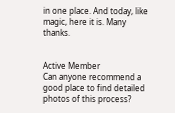in one place. And today, like magic, here it is. Many thanks.


Active Member
Can anyone recommend a good place to find detailed photos of this process?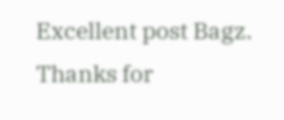Excellent post Bagz. Thanks for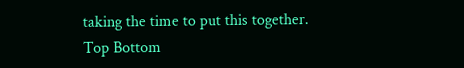taking the time to put this together.
Top Bottom